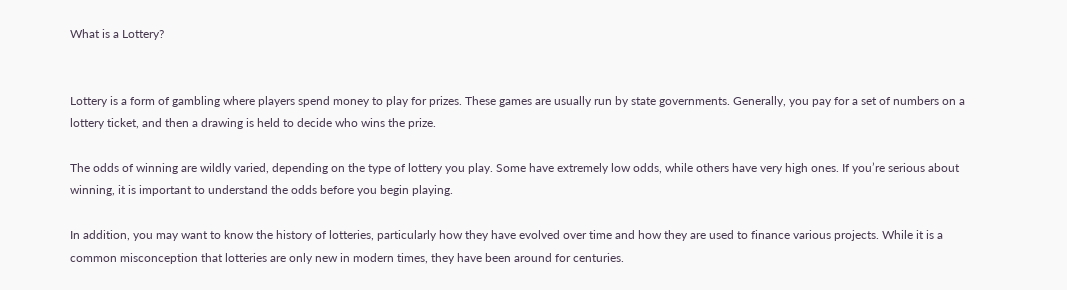What is a Lottery?


Lottery is a form of gambling where players spend money to play for prizes. These games are usually run by state governments. Generally, you pay for a set of numbers on a lottery ticket, and then a drawing is held to decide who wins the prize.

The odds of winning are wildly varied, depending on the type of lottery you play. Some have extremely low odds, while others have very high ones. If you’re serious about winning, it is important to understand the odds before you begin playing.

In addition, you may want to know the history of lotteries, particularly how they have evolved over time and how they are used to finance various projects. While it is a common misconception that lotteries are only new in modern times, they have been around for centuries.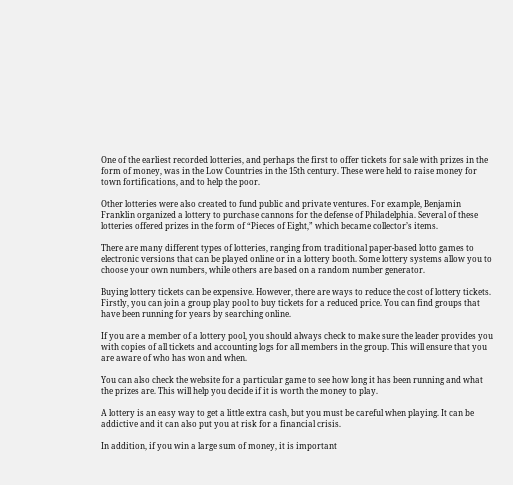One of the earliest recorded lotteries, and perhaps the first to offer tickets for sale with prizes in the form of money, was in the Low Countries in the 15th century. These were held to raise money for town fortifications, and to help the poor.

Other lotteries were also created to fund public and private ventures. For example, Benjamin Franklin organized a lottery to purchase cannons for the defense of Philadelphia. Several of these lotteries offered prizes in the form of “Pieces of Eight,” which became collector’s items.

There are many different types of lotteries, ranging from traditional paper-based lotto games to electronic versions that can be played online or in a lottery booth. Some lottery systems allow you to choose your own numbers, while others are based on a random number generator.

Buying lottery tickets can be expensive. However, there are ways to reduce the cost of lottery tickets. Firstly, you can join a group play pool to buy tickets for a reduced price. You can find groups that have been running for years by searching online.

If you are a member of a lottery pool, you should always check to make sure the leader provides you with copies of all tickets and accounting logs for all members in the group. This will ensure that you are aware of who has won and when.

You can also check the website for a particular game to see how long it has been running and what the prizes are. This will help you decide if it is worth the money to play.

A lottery is an easy way to get a little extra cash, but you must be careful when playing. It can be addictive and it can also put you at risk for a financial crisis.

In addition, if you win a large sum of money, it is important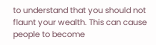to understand that you should not flaunt your wealth. This can cause people to become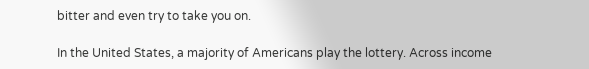bitter and even try to take you on.

In the United States, a majority of Americans play the lottery. Across income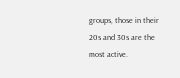groups, those in their 20s and 30s are the most active.